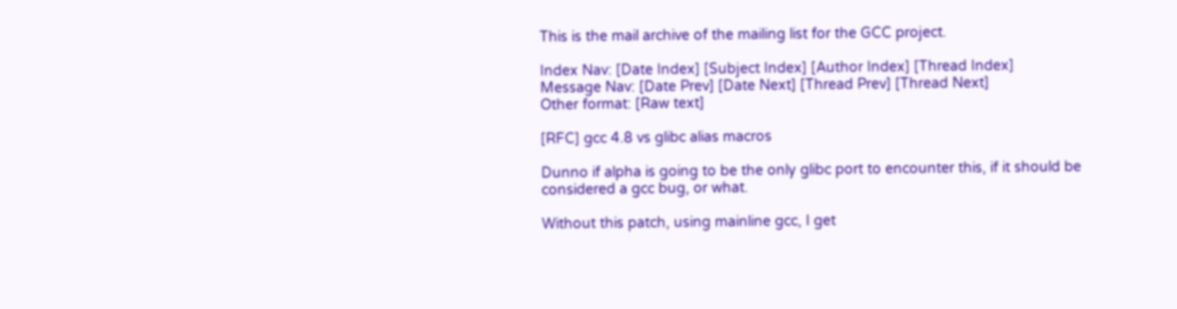This is the mail archive of the mailing list for the GCC project.

Index Nav: [Date Index] [Subject Index] [Author Index] [Thread Index]
Message Nav: [Date Prev] [Date Next] [Thread Prev] [Thread Next]
Other format: [Raw text]

[RFC] gcc 4.8 vs glibc alias macros

Dunno if alpha is going to be the only glibc port to encounter this, if it should be considered a gcc bug, or what.

Without this patch, using mainline gcc, I get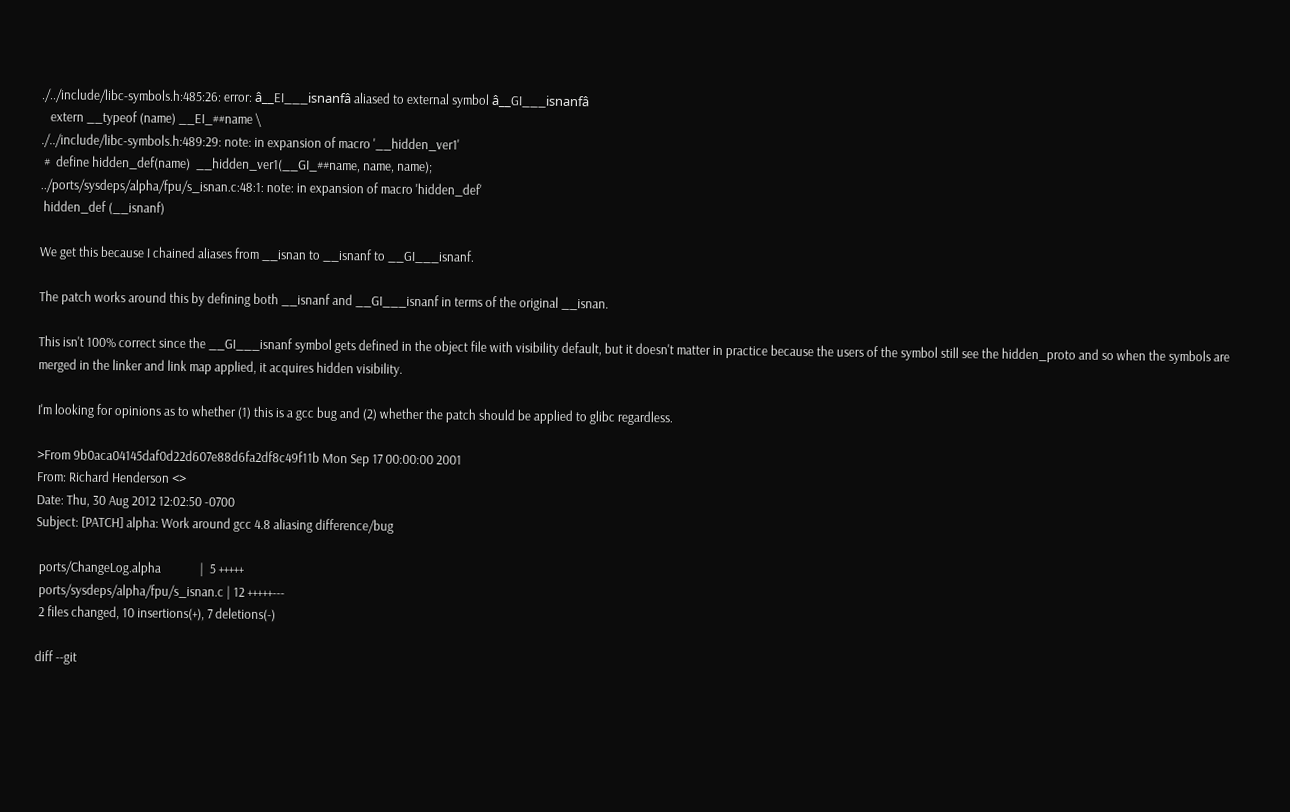./../include/libc-symbols.h:485:26: error: â__EI___isnanfâ aliased to external symbol â__GI___isnanfâ
   extern __typeof (name) __EI_##name \
./../include/libc-symbols.h:489:29: note: in expansion of macro '__hidden_ver1'
 #  define hidden_def(name)  __hidden_ver1(__GI_##name, name, name);
../ports/sysdeps/alpha/fpu/s_isnan.c:48:1: note: in expansion of macro 'hidden_def'
 hidden_def (__isnanf)

We get this because I chained aliases from __isnan to __isnanf to __GI___isnanf.

The patch works around this by defining both __isnanf and __GI___isnanf in terms of the original __isnan.

This isn't 100% correct since the __GI___isnanf symbol gets defined in the object file with visibility default, but it doesn't matter in practice because the users of the symbol still see the hidden_proto and so when the symbols are merged in the linker and link map applied, it acquires hidden visibility.

I'm looking for opinions as to whether (1) this is a gcc bug and (2) whether the patch should be applied to glibc regardless.

>From 9b0aca04145daf0d22d607e88d6fa2df8c49f11b Mon Sep 17 00:00:00 2001
From: Richard Henderson <>
Date: Thu, 30 Aug 2012 12:02:50 -0700
Subject: [PATCH] alpha: Work around gcc 4.8 aliasing difference/bug

 ports/ChangeLog.alpha             |  5 +++++
 ports/sysdeps/alpha/fpu/s_isnan.c | 12 +++++---
 2 files changed, 10 insertions(+), 7 deletions(-)

diff --git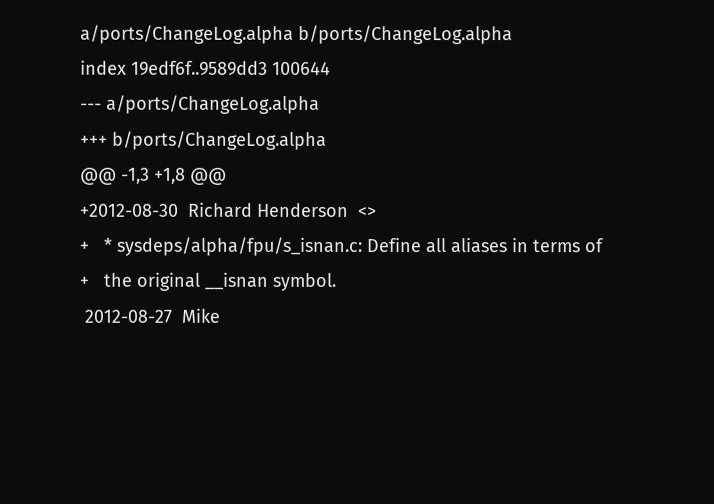a/ports/ChangeLog.alpha b/ports/ChangeLog.alpha
index 19edf6f..9589dd3 100644
--- a/ports/ChangeLog.alpha
+++ b/ports/ChangeLog.alpha
@@ -1,3 +1,8 @@
+2012-08-30  Richard Henderson  <>
+   * sysdeps/alpha/fpu/s_isnan.c: Define all aliases in terms of
+   the original __isnan symbol.
 2012-08-27  Mike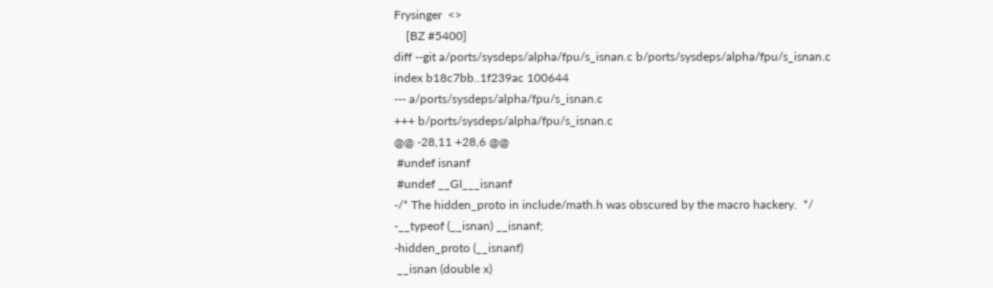Frysinger  <>
    [BZ #5400]
diff --git a/ports/sysdeps/alpha/fpu/s_isnan.c b/ports/sysdeps/alpha/fpu/s_isnan.c
index b18c7bb..1f239ac 100644
--- a/ports/sysdeps/alpha/fpu/s_isnan.c
+++ b/ports/sysdeps/alpha/fpu/s_isnan.c
@@ -28,11 +28,6 @@
 #undef isnanf
 #undef __GI___isnanf
-/* The hidden_proto in include/math.h was obscured by the macro hackery.  */
-__typeof (__isnan) __isnanf;
-hidden_proto (__isnanf)
 __isnan (double x)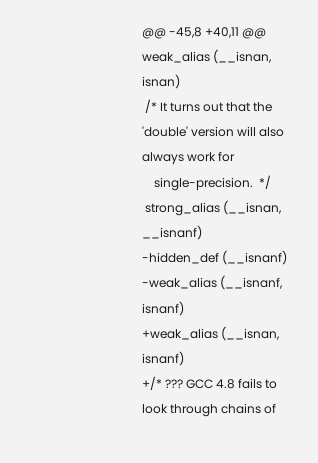@@ -45,8 +40,11 @@ weak_alias (__isnan, isnan)
 /* It turns out that the 'double' version will also always work for
    single-precision.  */
 strong_alias (__isnan, __isnanf)
-hidden_def (__isnanf)
-weak_alias (__isnanf, isnanf)
+weak_alias (__isnan, isnanf)
+/* ??? GCC 4.8 fails to look through chains of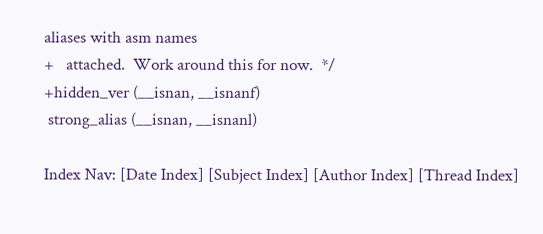aliases with asm names
+   attached.  Work around this for now.  */
+hidden_ver (__isnan, __isnanf)
 strong_alias (__isnan, __isnanl)

Index Nav: [Date Index] [Subject Index] [Author Index] [Thread Index]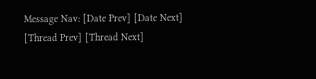Message Nav: [Date Prev] [Date Next] [Thread Prev] [Thread Next]